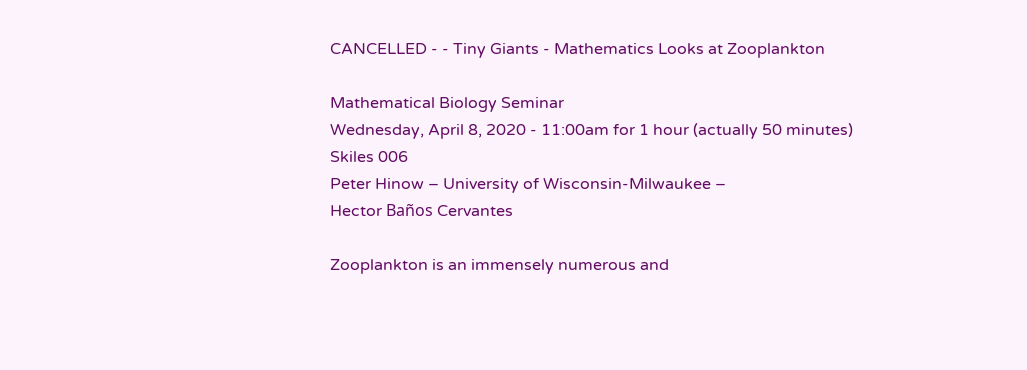CANCELLED - - Tiny Giants - Mathematics Looks at Zooplankton

Mathematical Biology Seminar
Wednesday, April 8, 2020 - 11:00am for 1 hour (actually 50 minutes)
Skiles 006
Peter Hinow – University of Wisconsin-Milwaukee –
Hector Baños Cervantes

Zooplankton is an immensely numerous and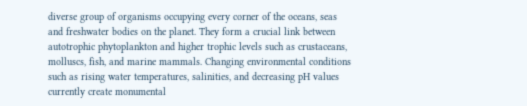diverse group of organisms occupying every corner of the oceans, seas and freshwater bodies on the planet. They form a crucial link between autotrophic phytoplankton and higher trophic levels such as crustaceans, molluscs, fish, and marine mammals. Changing environmental conditions such as rising water temperatures, salinities, and decreasing pH values currently create monumental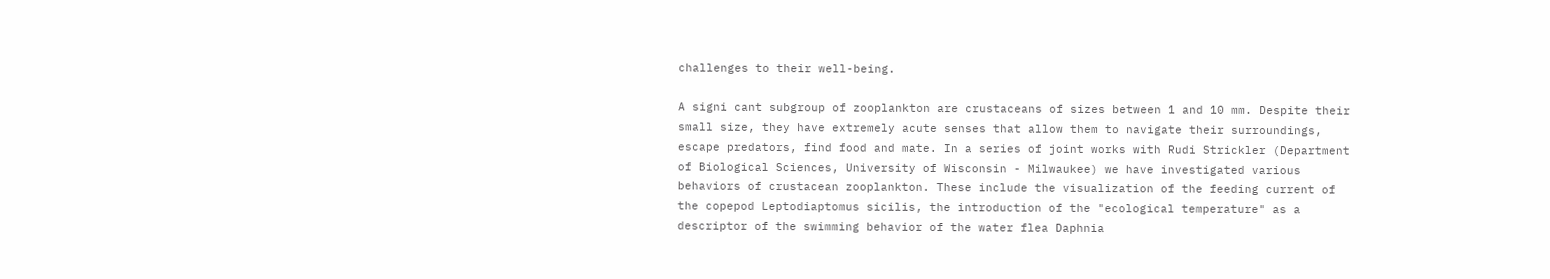challenges to their well-being.

A signi cant subgroup of zooplankton are crustaceans of sizes between 1 and 10 mm. Despite their small size, they have extremely acute senses that allow them to navigate their surroundings, escape predators, find food and mate. In a series of joint works with Rudi Strickler (Department of Biological Sciences, University of Wisconsin - Milwaukee) we have investigated various behaviors of crustacean zooplankton. These include the visualization of the feeding current of the copepod Leptodiaptomus sicilis, the introduction of the "ecological temperature" as a descriptor of the swimming behavior of the water flea Daphnia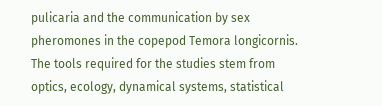pulicaria and the communication by sex pheromones in the copepod Temora longicornis. The tools required for the studies stem from optics, ecology, dynamical systems, statistical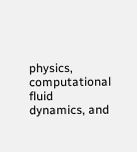physics, computational fluid dynamics, and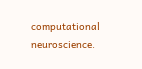computational neuroscience.